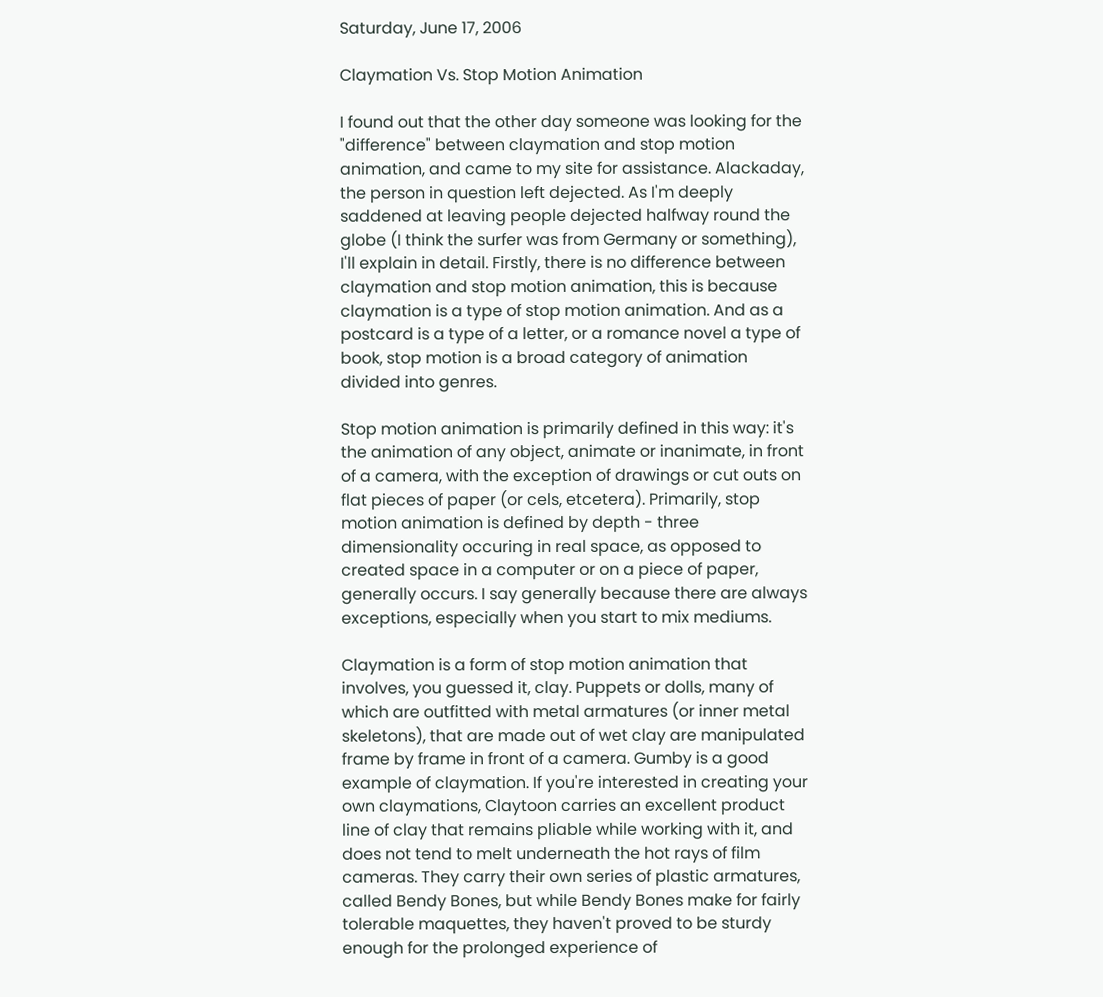Saturday, June 17, 2006

Claymation Vs. Stop Motion Animation

I found out that the other day someone was looking for the "difference" between claymation and stop motion animation, and came to my site for assistance. Alackaday, the person in question left dejected. As I'm deeply saddened at leaving people dejected halfway round the globe (I think the surfer was from Germany or something), I'll explain in detail. Firstly, there is no difference between claymation and stop motion animation, this is because claymation is a type of stop motion animation. And as a postcard is a type of a letter, or a romance novel a type of book, stop motion is a broad category of animation divided into genres.

Stop motion animation is primarily defined in this way: it's the animation of any object, animate or inanimate, in front of a camera, with the exception of drawings or cut outs on flat pieces of paper (or cels, etcetera). Primarily, stop motion animation is defined by depth - three dimensionality occuring in real space, as opposed to created space in a computer or on a piece of paper, generally occurs. I say generally because there are always exceptions, especially when you start to mix mediums.

Claymation is a form of stop motion animation that involves, you guessed it, clay. Puppets or dolls, many of which are outfitted with metal armatures (or inner metal skeletons), that are made out of wet clay are manipulated frame by frame in front of a camera. Gumby is a good example of claymation. If you're interested in creating your own claymations, Claytoon carries an excellent product line of clay that remains pliable while working with it, and does not tend to melt underneath the hot rays of film cameras. They carry their own series of plastic armatures, called Bendy Bones, but while Bendy Bones make for fairly tolerable maquettes, they haven't proved to be sturdy enough for the prolonged experience of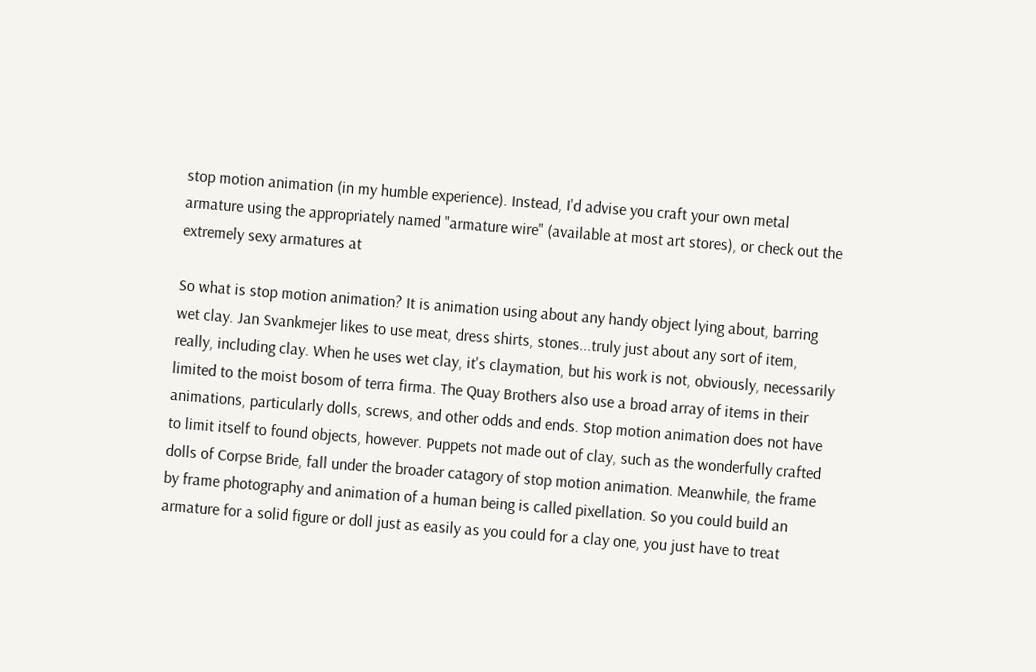stop motion animation (in my humble experience). Instead, I'd advise you craft your own metal armature using the appropriately named "armature wire" (available at most art stores), or check out the extremely sexy armatures at

So what is stop motion animation? It is animation using about any handy object lying about, barring wet clay. Jan Svankmejer likes to use meat, dress shirts, stones...truly just about any sort of item, really, including clay. When he uses wet clay, it's claymation, but his work is not, obviously, necessarily limited to the moist bosom of terra firma. The Quay Brothers also use a broad array of items in their animations, particularly dolls, screws, and other odds and ends. Stop motion animation does not have to limit itself to found objects, however. Puppets not made out of clay, such as the wonderfully crafted dolls of Corpse Bride, fall under the broader catagory of stop motion animation. Meanwhile, the frame by frame photography and animation of a human being is called pixellation. So you could build an armature for a solid figure or doll just as easily as you could for a clay one, you just have to treat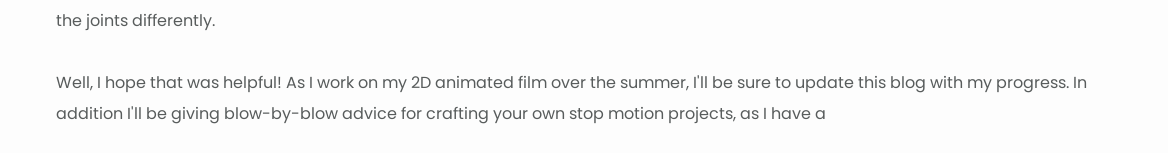the joints differently.

Well, I hope that was helpful! As I work on my 2D animated film over the summer, I'll be sure to update this blog with my progress. In addition I'll be giving blow-by-blow advice for crafting your own stop motion projects, as I have a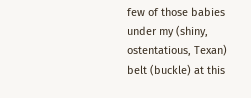few of those babies under my (shiny, ostentatious, Texan) belt (buckle) at this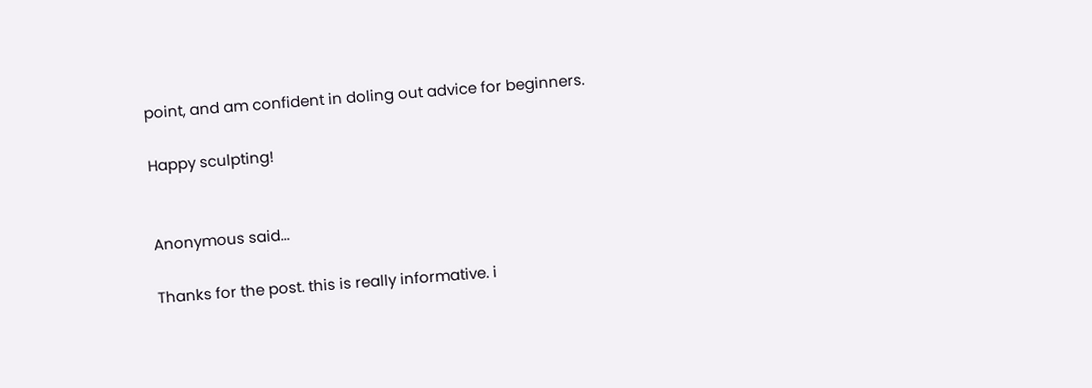point, and am confident in doling out advice for beginners.

Happy sculpting!


Anonymous said...

Thanks for the post. this is really informative. i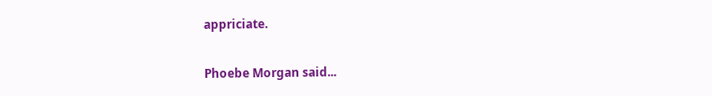appriciate.

Phoebe Morgan said...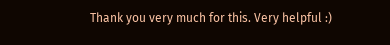Thank you very much for this. Very helpful :)